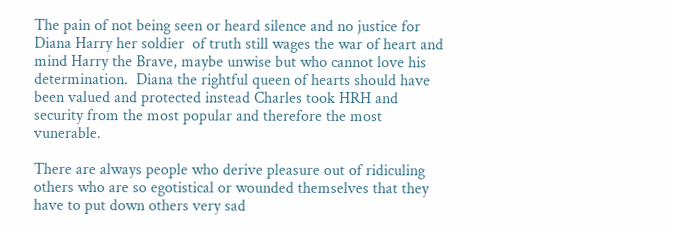The pain of not being seen or heard silence and no justice for Diana Harry her soldier  of truth still wages the war of heart and mind Harry the Brave, maybe unwise but who cannot love his determination.  Diana the rightful queen of hearts should have been valued and protected instead Charles took HRH and security from the most popular and therefore the most vunerable.

There are always people who derive pleasure out of ridiculing others who are so egotistical or wounded themselves that they have to put down others very sad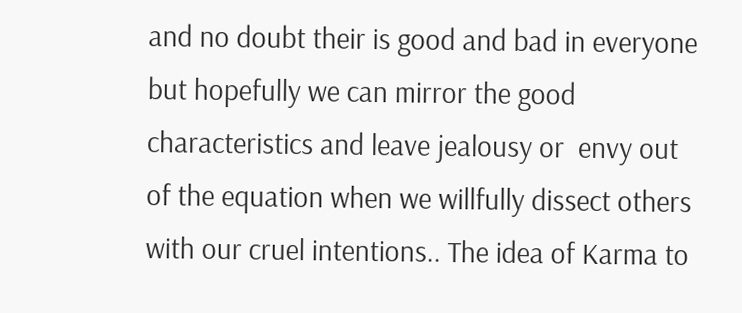and no doubt their is good and bad in everyone  but hopefully we can mirror the good characteristics and leave jealousy or  envy out of the equation when we willfully dissect others with our cruel intentions.. The idea of Karma to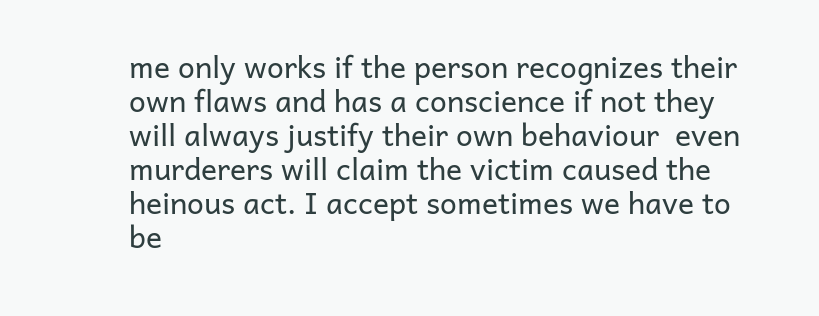me only works if the person recognizes their own flaws and has a conscience if not they will always justify their own behaviour  even murderers will claim the victim caused the heinous act. I accept sometimes we have to be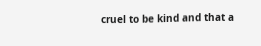cruel to be kind and that a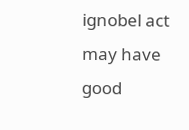ignobel act may have good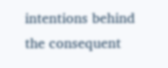intentions behind the consequent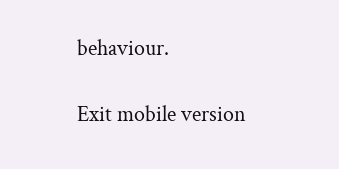behaviour.

Exit mobile version